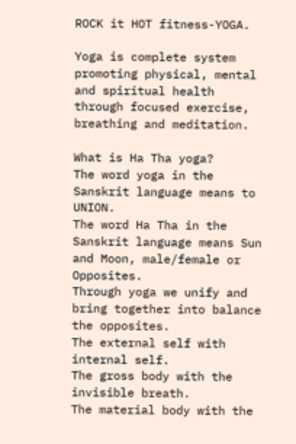ROCK it HOT fitness-YOGA.

Yoga is complete system promoting physical, mental and spiritual health through focused exercise, breathing and meditation.

What is Ha Tha yoga?
The word yoga in the Sanskrit language means to UNION.
The word Ha Tha in the Sanskrit language means Sun and Moon, male/female or Opposites.
Through yoga we unify and bring together into balance the opposites.
The external self with internal self.
The gross body with the invisible breath.
The material body with the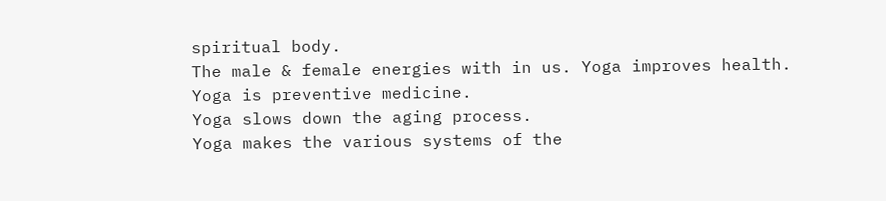spiritual body.
The male & female energies with in us. Yoga improves health.
Yoga is preventive medicine.
Yoga slows down the aging process.
Yoga makes the various systems of the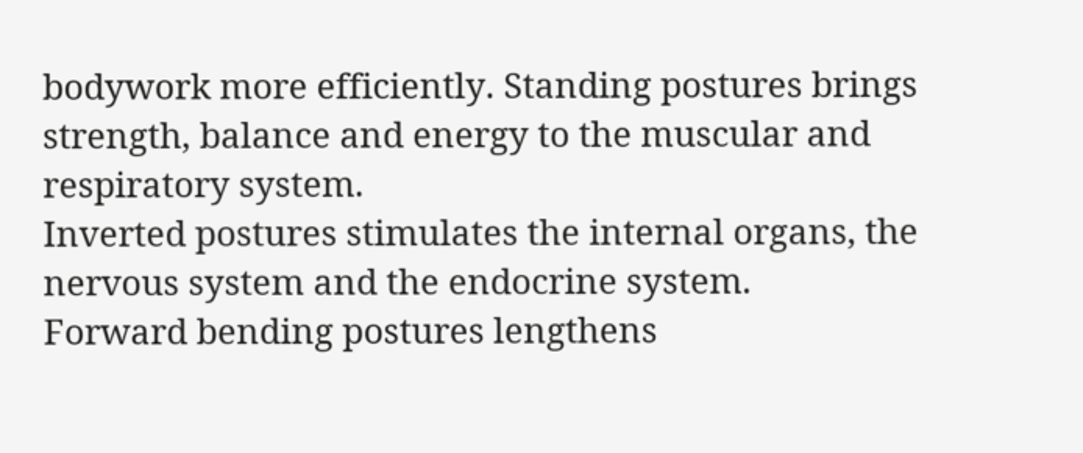bodywork more efficiently. Standing postures brings strength, balance and energy to the muscular and respiratory system.
Inverted postures stimulates the internal organs, the nervous system and the endocrine system.
Forward bending postures lengthens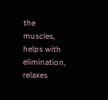the muscles, helps with elimination, relaxes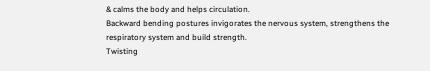& calms the body and helps circulation.
Backward bending postures invigorates the nervous system, strengthens the respiratory system and build strength.
Twisting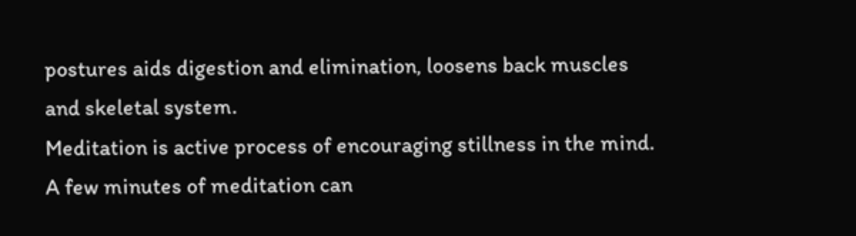postures aids digestion and elimination, loosens back muscles and skeletal system.
Meditation is active process of encouraging stillness in the mind. A few minutes of meditation can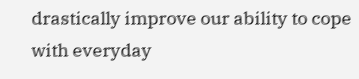drastically improve our ability to cope with everyday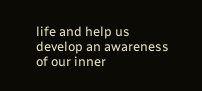life and help us develop an awareness of our inner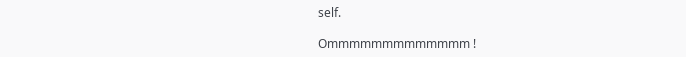self.

Ommmmmmmmmmmmm !